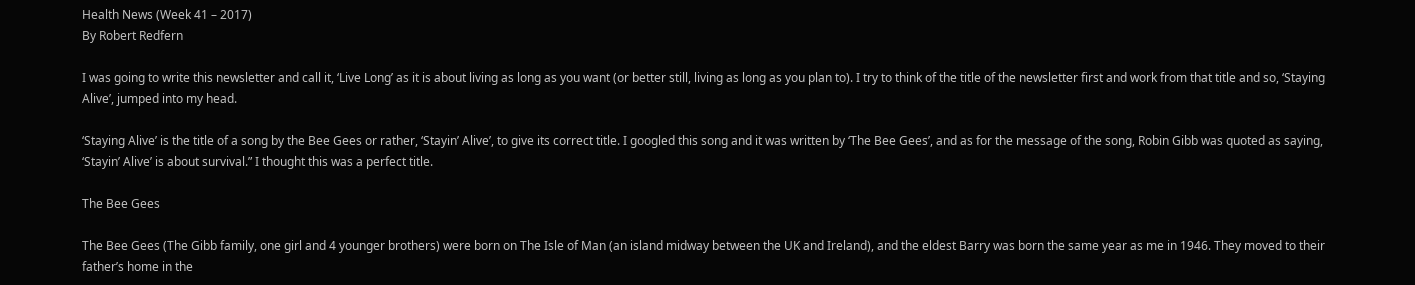Health News (Week 41 – 2017)
By Robert Redfern

I was going to write this newsletter and call it, ‘Live Long’ as it is about living as long as you want (or better still, living as long as you plan to). I try to think of the title of the newsletter first and work from that title and so, ‘Staying Alive’, jumped into my head.

‘Staying Alive’ is the title of a song by the Bee Gees or rather, ‘Stayin’ Alive’, to give its correct title. I googled this song and it was written by ‘The Bee Gees’, and as for the message of the song, Robin Gibb was quoted as saying, ‘Stayin’ Alive’ is about survival.” I thought this was a perfect title.

The Bee Gees

The Bee Gees (The Gibb family, one girl and 4 younger brothers) were born on The Isle of Man (an island midway between the UK and Ireland), and the eldest Barry was born the same year as me in 1946. They moved to their father’s home in the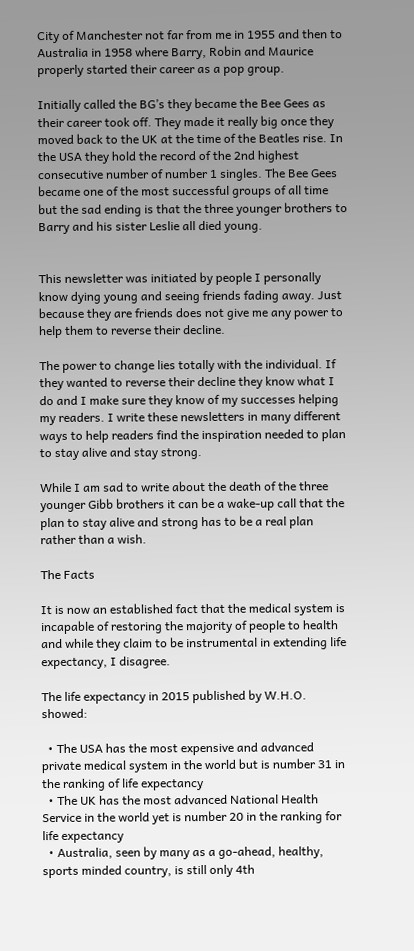City of Manchester not far from me in 1955 and then to Australia in 1958 where Barry, Robin and Maurice properly started their career as a pop group.

Initially called the BG’s they became the Bee Gees as their career took off. They made it really big once they moved back to the UK at the time of the Beatles rise. In the USA they hold the record of the 2nd highest consecutive number of number 1 singles. The Bee Gees became one of the most successful groups of all time but the sad ending is that the three younger brothers to Barry and his sister Leslie all died young.


This newsletter was initiated by people I personally know dying young and seeing friends fading away. Just because they are friends does not give me any power to help them to reverse their decline.

The power to change lies totally with the individual. If they wanted to reverse their decline they know what I do and I make sure they know of my successes helping my readers. I write these newsletters in many different ways to help readers find the inspiration needed to plan to stay alive and stay strong.

While I am sad to write about the death of the three younger Gibb brothers it can be a wake-up call that the plan to stay alive and strong has to be a real plan rather than a wish.

The Facts

It is now an established fact that the medical system is incapable of restoring the majority of people to health and while they claim to be instrumental in extending life expectancy, I disagree.

The life expectancy in 2015 published by W.H.O. showed:

  • The USA has the most expensive and advanced private medical system in the world but is number 31 in the ranking of life expectancy
  • The UK has the most advanced National Health Service in the world yet is number 20 in the ranking for life expectancy
  • Australia, seen by many as a go-ahead, healthy, sports minded country, is still only 4th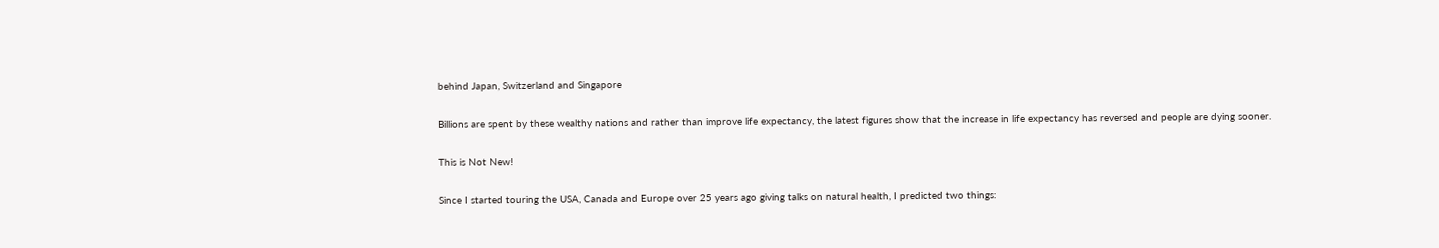behind Japan, Switzerland and Singapore

Billions are spent by these wealthy nations and rather than improve life expectancy, the latest figures show that the increase in life expectancy has reversed and people are dying sooner.

This is Not New!

Since I started touring the USA, Canada and Europe over 25 years ago giving talks on natural health, I predicted two things: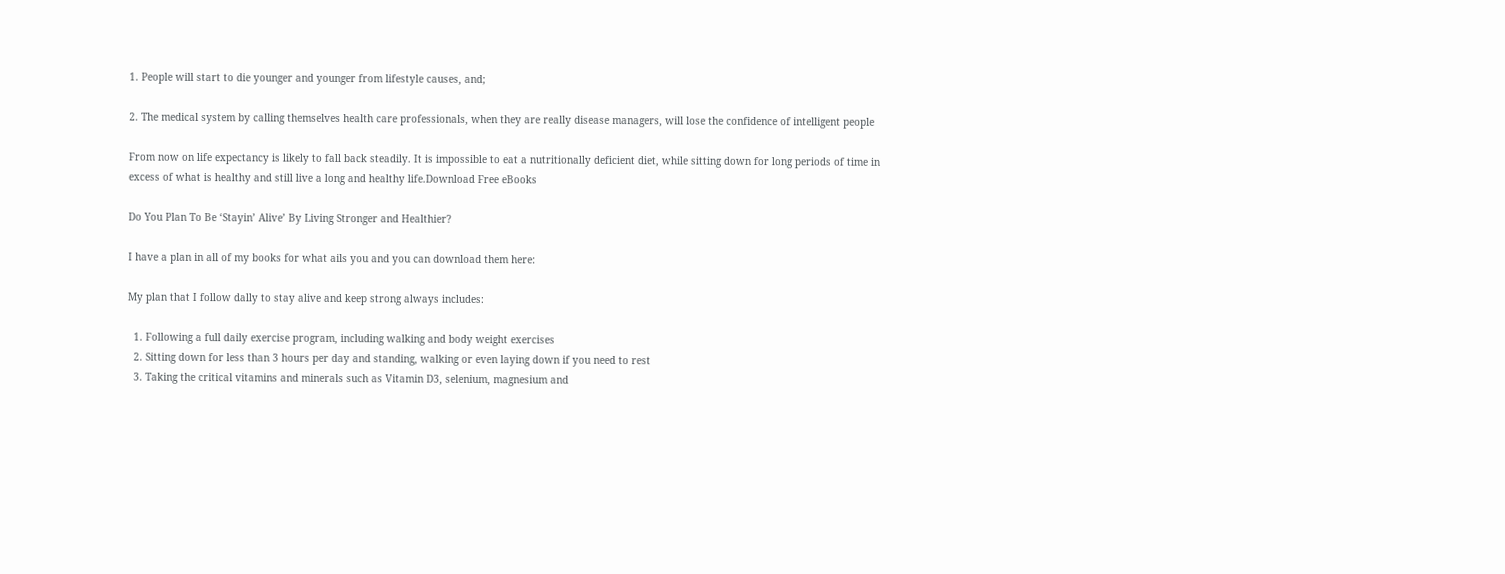1. People will start to die younger and younger from lifestyle causes, and;

2. The medical system by calling themselves health care professionals, when they are really disease managers, will lose the confidence of intelligent people

From now on life expectancy is likely to fall back steadily. It is impossible to eat a nutritionally deficient diet, while sitting down for long periods of time in excess of what is healthy and still live a long and healthy life.Download Free eBooks

Do You Plan To Be ‘Stayin’ Alive’ By Living Stronger and Healthier?

I have a plan in all of my books for what ails you and you can download them here:

My plan that I follow dally to stay alive and keep strong always includes:

  1. Following a full daily exercise program, including walking and body weight exercises
  2. Sitting down for less than 3 hours per day and standing, walking or even laying down if you need to rest
  3. Taking the critical vitamins and minerals such as Vitamin D3, selenium, magnesium and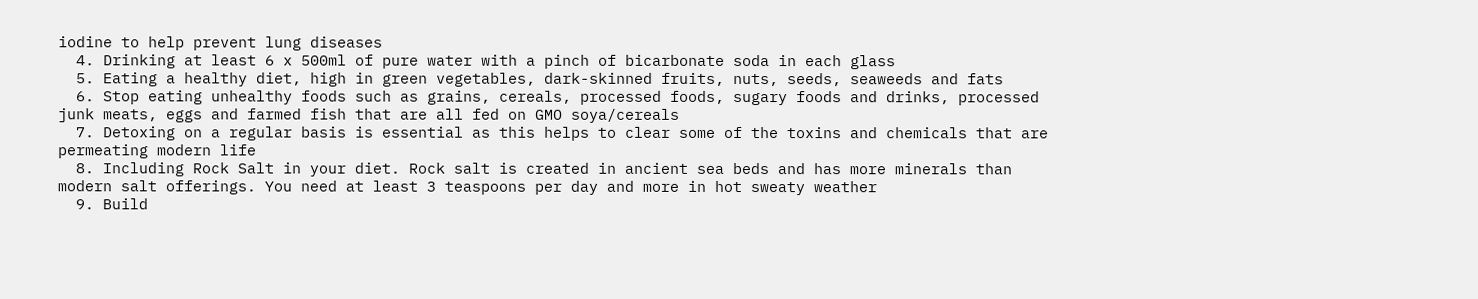iodine to help prevent lung diseases
  4. Drinking at least 6 x 500ml of pure water with a pinch of bicarbonate soda in each glass
  5. Eating a healthy diet, high in green vegetables, dark-skinned fruits, nuts, seeds, seaweeds and fats
  6. Stop eating unhealthy foods such as grains, cereals, processed foods, sugary foods and drinks, processed junk meats, eggs and farmed fish that are all fed on GMO soya/cereals
  7. Detoxing on a regular basis is essential as this helps to clear some of the toxins and chemicals that are permeating modern life
  8. Including Rock Salt in your diet. Rock salt is created in ancient sea beds and has more minerals than modern salt offerings. You need at least 3 teaspoons per day and more in hot sweaty weather
  9. Build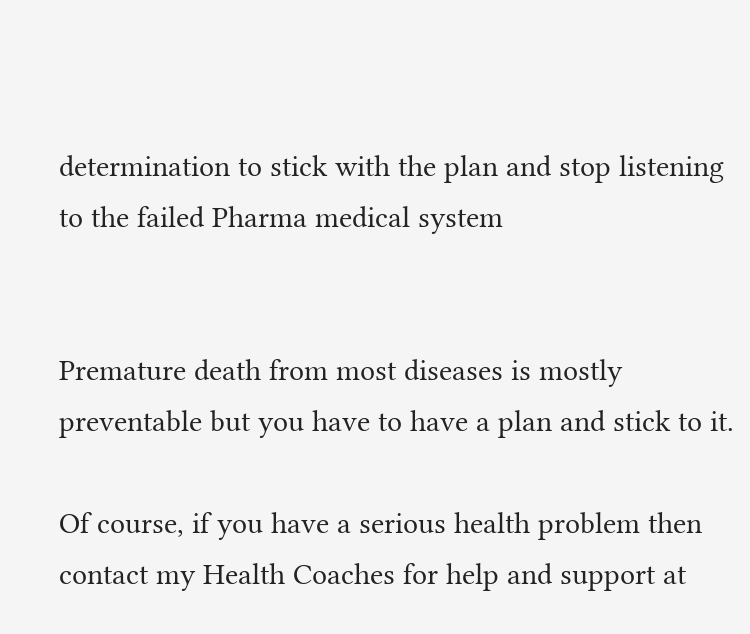determination to stick with the plan and stop listening to the failed Pharma medical system


Premature death from most diseases is mostly preventable but you have to have a plan and stick to it.

Of course, if you have a serious health problem then contact my Health Coaches for help and support at